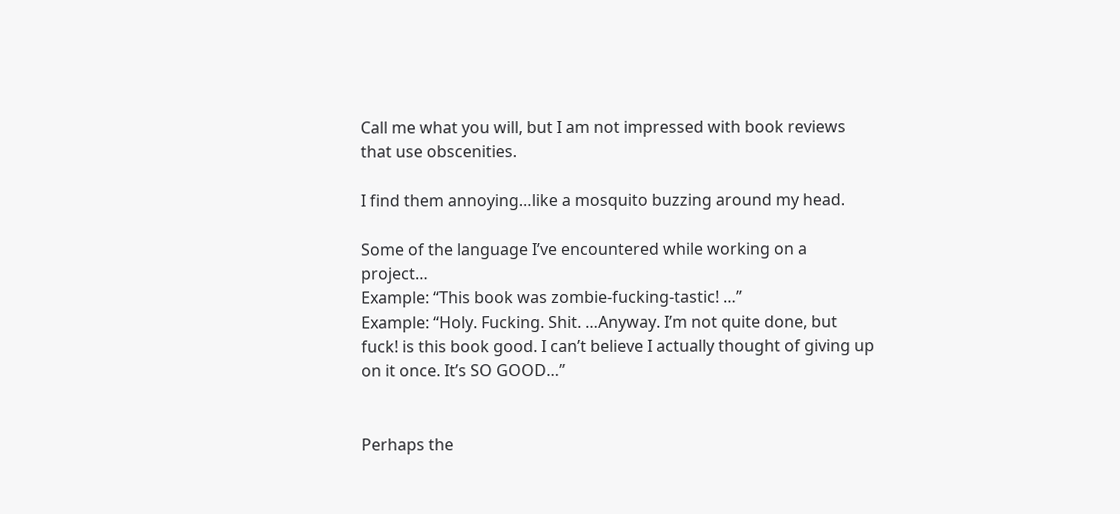Call me what you will, but I am not impressed with book reviews that use obscenities.

I find them annoying…like a mosquito buzzing around my head.

Some of the language I’ve encountered while working on a project…
Example: “This book was zombie-fucking-tastic! …”
Example: “Holy. Fucking. Shit. …Anyway. I’m not quite done, but fuck! is this book good. I can’t believe I actually thought of giving up on it once. It’s SO GOOD…”


Perhaps the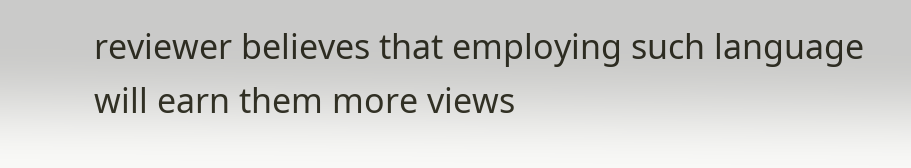reviewer believes that employing such language will earn them more views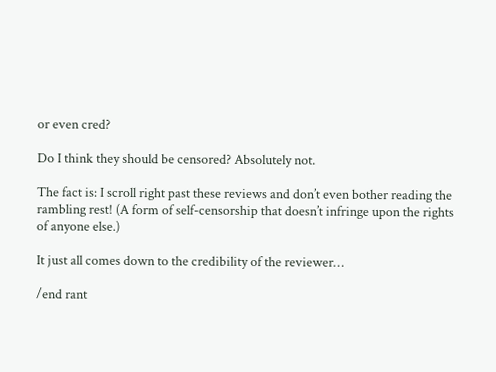or even cred?

Do I think they should be censored? Absolutely not.

The fact is: I scroll right past these reviews and don’t even bother reading the rambling rest! (A form of self-censorship that doesn’t infringe upon the rights of anyone else.)

It just all comes down to the credibility of the reviewer…

/end rant